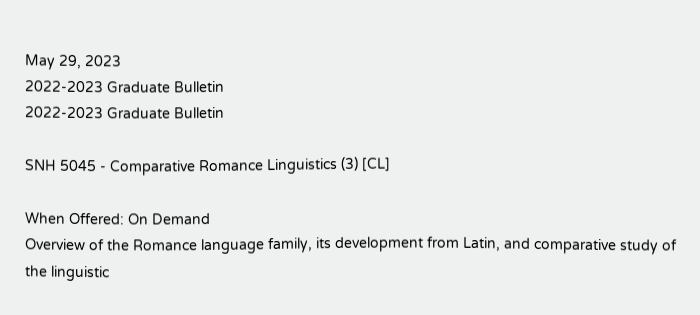May 29, 2023
2022-2023 Graduate Bulletin
2022-2023 Graduate Bulletin

SNH 5045 - Comparative Romance Linguistics (3) [CL]

When Offered: On Demand
Overview of the Romance language family, its development from Latin, and comparative study of the linguistic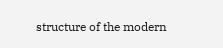structure of the modern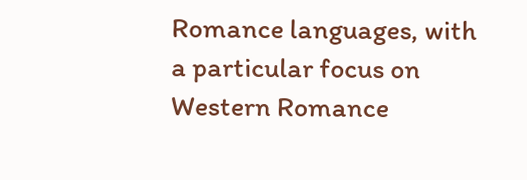Romance languages, with a particular focus on Western Romance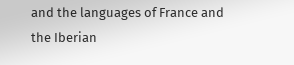and the languages of France and the Iberian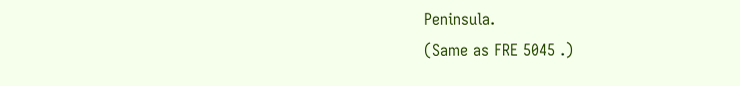Peninsula.
(Same as FRE 5045 .)